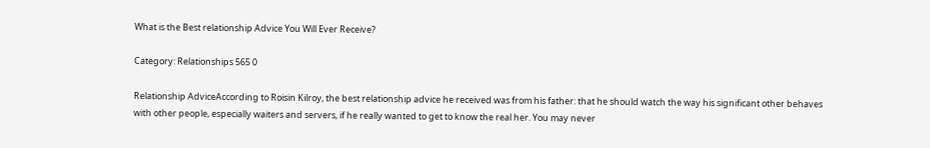What is the Best relationship Advice You Will Ever Receive?

Category: Relationships 565 0

Relationship AdviceAccording to Roisin Kilroy, the best relationship advice he received was from his father: that he should watch the way his significant other behaves with other people, especially waiters and servers, if he really wanted to get to know the real her. You may never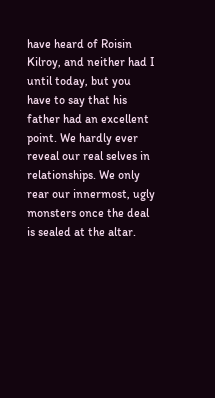have heard of Roisin Kilroy, and neither had I until today, but you have to say that his father had an excellent point. We hardly ever reveal our real selves in relationships. We only rear our innermost, ugly monsters once the deal is sealed at the altar.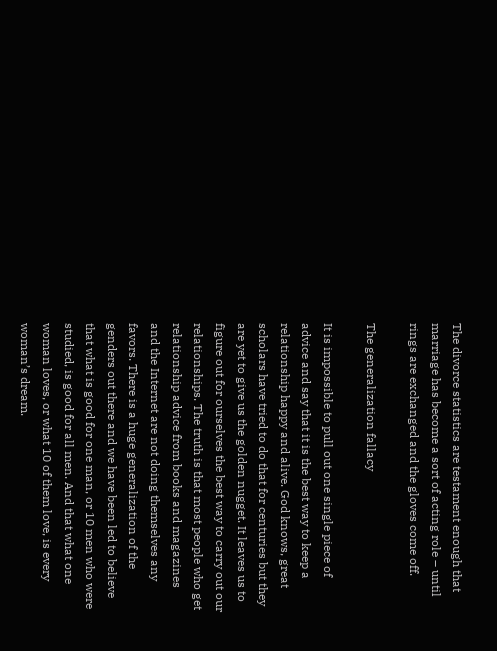The divorce statistics are testament enough that marriage has become a sort of acting role – until rings are exchanged and the gloves come off.

The generalization fallacy

It is impossible to pull out one single piece of advice and say that it is the best way to keep a relationship happy and alive. God knows, great scholars have tried to do that for centuries but they are yet to give us the golden nugget. It leaves us to figure out for ourselves the best way to carry out our relationships. The truth is that most people who get relationship advice from books and magazines and the Internet are not doing themselves any favors. There is a huge generalization of the genders out there and we have been led to believe that what is good for one man, or 10 men who were studied, is good for all men. And that what one woman loves, or what 10 of them love, is every woman’s dream.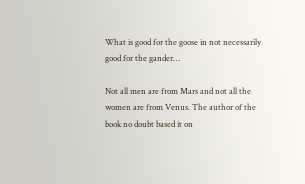What is good for the goose in not necessarily good for the gander…

Not all men are from Mars and not all the women are from Venus. The author of the book no doubt based it on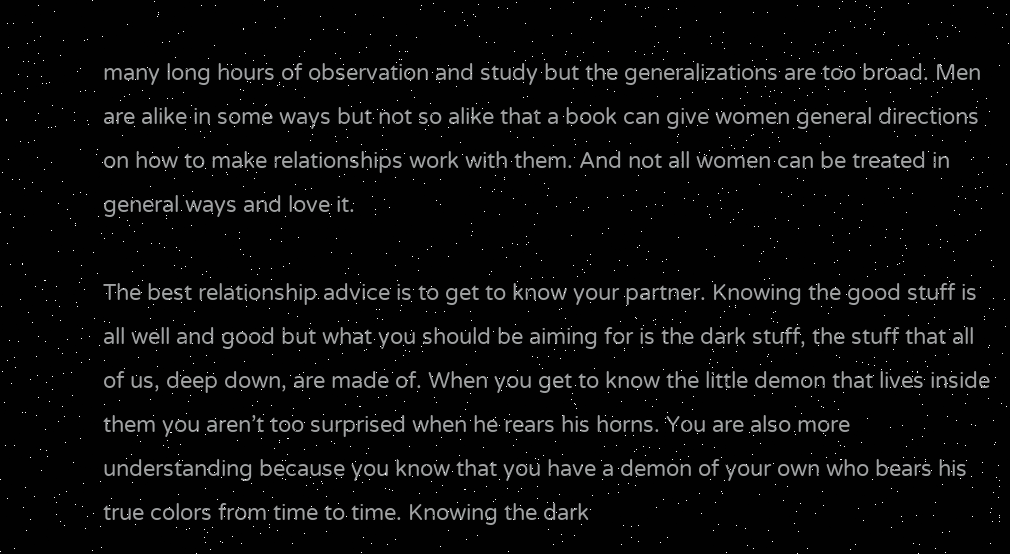many long hours of observation and study but the generalizations are too broad. Men are alike in some ways but not so alike that a book can give women general directions on how to make relationships work with them. And not all women can be treated in general ways and love it.

The best relationship advice is to get to know your partner. Knowing the good stuff is all well and good but what you should be aiming for is the dark stuff, the stuff that all of us, deep down, are made of. When you get to know the little demon that lives inside them you aren’t too surprised when he rears his horns. You are also more understanding because you know that you have a demon of your own who bears his true colors from time to time. Knowing the dark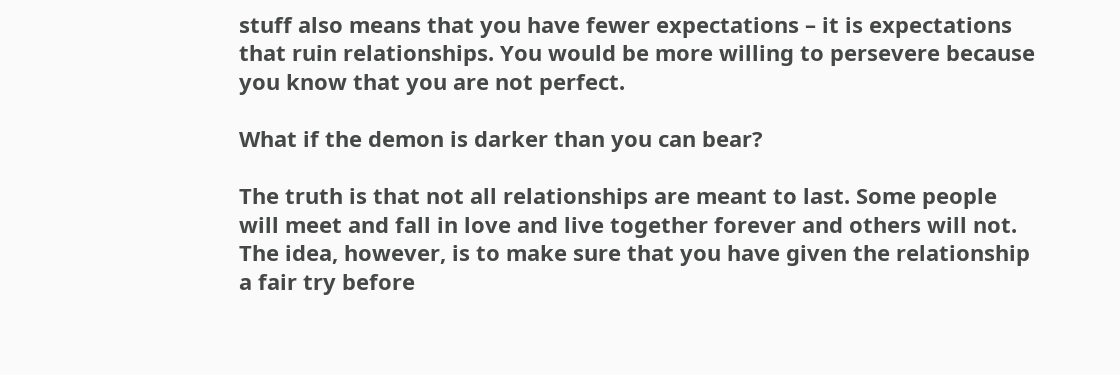stuff also means that you have fewer expectations – it is expectations that ruin relationships. You would be more willing to persevere because you know that you are not perfect.

What if the demon is darker than you can bear?

The truth is that not all relationships are meant to last. Some people will meet and fall in love and live together forever and others will not. The idea, however, is to make sure that you have given the relationship a fair try before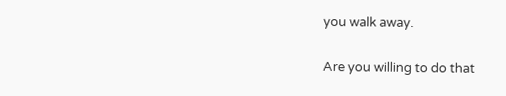you walk away.

Are you willing to do that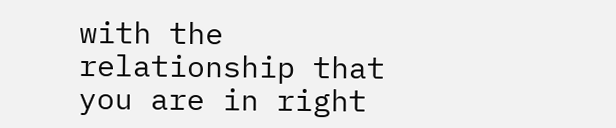with the relationship that you are in right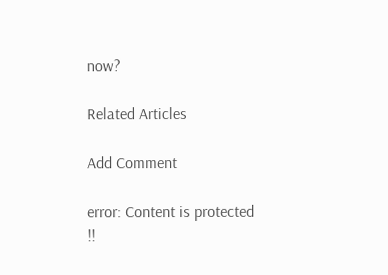now?

Related Articles

Add Comment

error: Content is protected !!